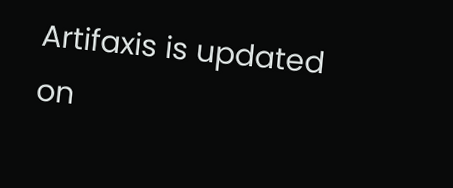Artifaxis is updated on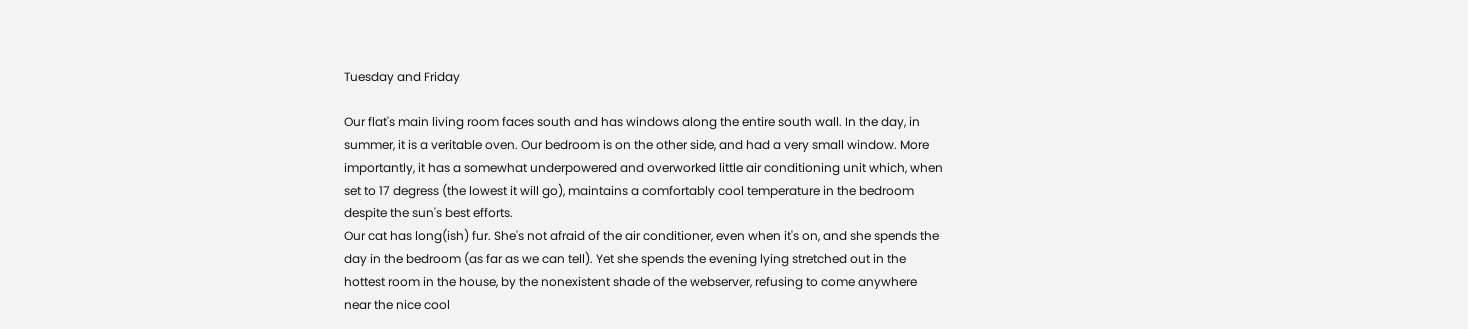Tuesday and Friday

Our flat's main living room faces south and has windows along the entire south wall. In the day, in summer, it is a veritable oven. Our bedroom is on the other side, and had a very small window. More importantly, it has a somewhat underpowered and overworked little air conditioning unit which, when set to 17 degress (the lowest it will go), maintains a comfortably cool temperature in the bedroom despite the sun's best efforts.
Our cat has long(ish) fur. She's not afraid of the air conditioner, even when it's on, and she spends the day in the bedroom (as far as we can tell). Yet she spends the evening lying stretched out in the hottest room in the house, by the nonexistent shade of the webserver, refusing to come anywhere near the nice cool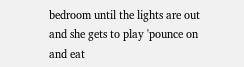bedroom until the lights are out and she gets to play 'pounce on and eat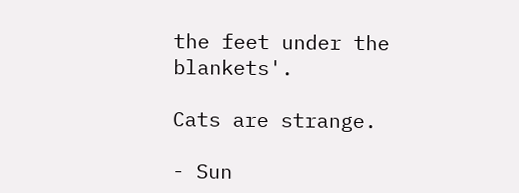the feet under the blankets'.

Cats are strange.

- Sun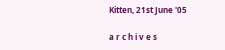Kitten, 21st June '05

a r c h i v e s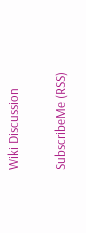Wiki Discussion

SubscribeMe (RSS)